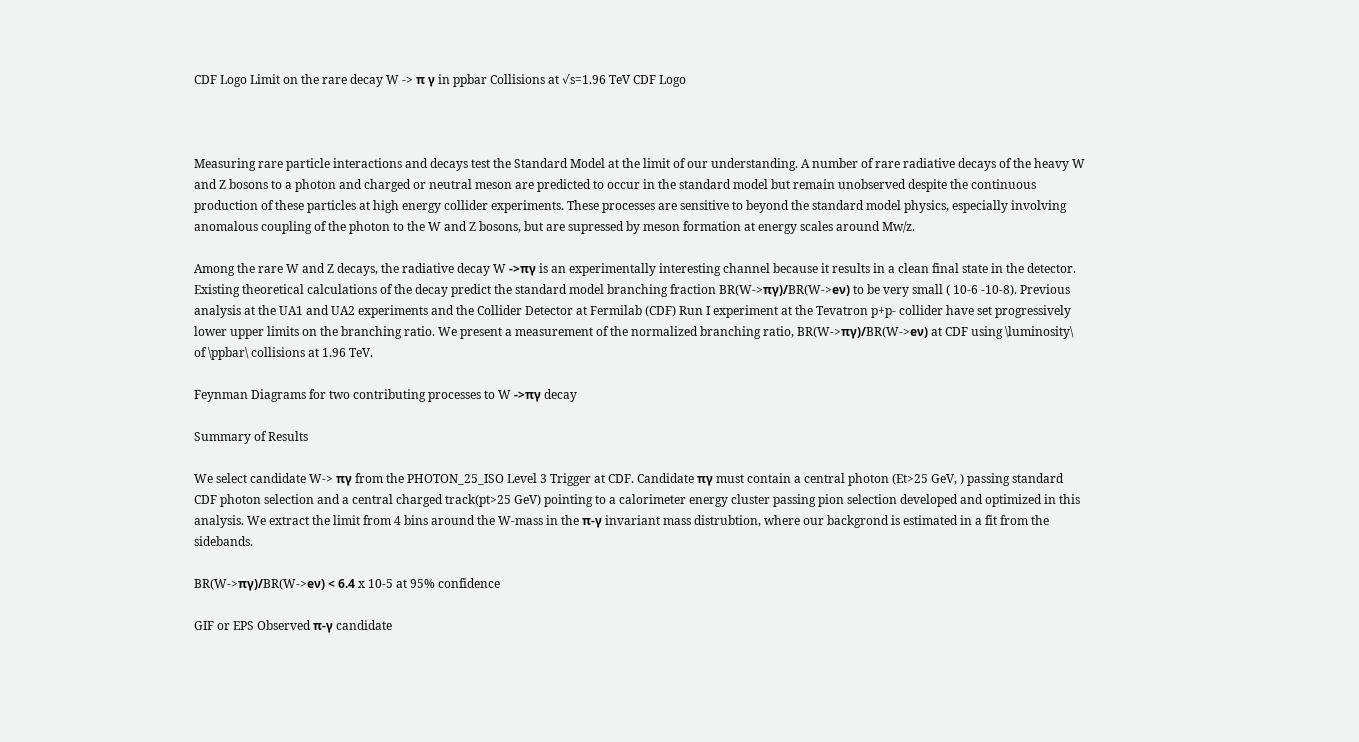CDF Logo Limit on the rare decay W -> π γ in ppbar Collisions at √s=1.96 TeV CDF Logo



Measuring rare particle interactions and decays test the Standard Model at the limit of our understanding. A number of rare radiative decays of the heavy W and Z bosons to a photon and charged or neutral meson are predicted to occur in the standard model but remain unobserved despite the continuous production of these particles at high energy collider experiments. These processes are sensitive to beyond the standard model physics, especially involving anomalous coupling of the photon to the W and Z bosons, but are supressed by meson formation at energy scales around Mw/z.

Among the rare W and Z decays, the radiative decay W ->πγ is an experimentally interesting channel because it results in a clean final state in the detector. Existing theoretical calculations of the decay predict the standard model branching fraction BR(W->πγ)/BR(W->eν) to be very small ( 10-6 -10-8). Previous analysis at the UA1 and UA2 experiments and the Collider Detector at Fermilab (CDF) Run I experiment at the Tevatron p+p- collider have set progressively lower upper limits on the branching ratio. We present a measurement of the normalized branching ratio, BR(W->πγ)/BR(W->eν) at CDF using \luminosity\ of \ppbar\ collisions at 1.96 TeV.

Feynman Diagrams for two contributing processes to W ->πγ decay

Summary of Results

We select candidate W-> πγ from the PHOTON_25_ISO Level 3 Trigger at CDF. Candidate πγ must contain a central photon (Et>25 GeV, ) passing standard CDF photon selection and a central charged track(pt>25 GeV) pointing to a calorimeter energy cluster passing pion selection developed and optimized in this analysis. We extract the limit from 4 bins around the W-mass in the π-γ invariant mass distrubtion, where our backgrond is estimated in a fit from the sidebands.

BR(W->πγ)/BR(W->eν) < 6.4 x 10-5 at 95% confidence

GIF or EPS Observed π-γ candidate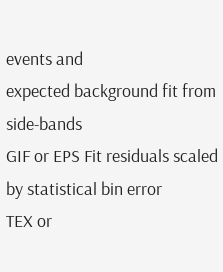events and
expected background fit from side-bands
GIF or EPS Fit residuals scaled by statistical bin error
TEX or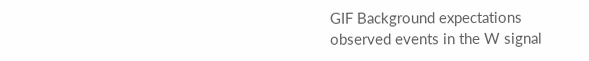GIF Background expectations
observed events in the W signal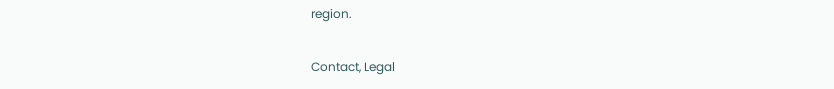region.

Contact, Legal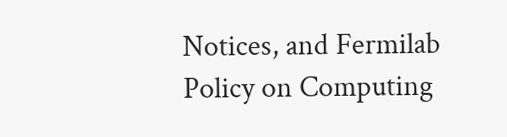Notices, and Fermilab Policy on Computing